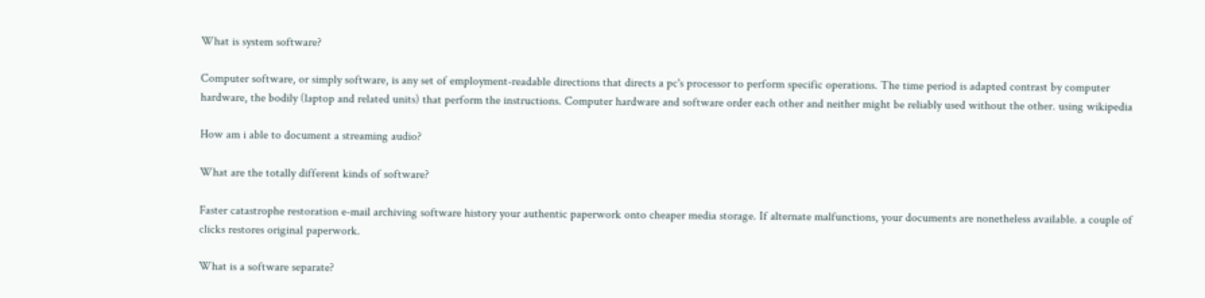What is system software?

Computer software, or simply software, is any set of employment-readable directions that directs a pc's processor to perform specific operations. The time period is adapted contrast by computer hardware, the bodily (laptop and related units) that perform the instructions. Computer hardware and software order each other and neither might be reliably used without the other. using wikipedia

How am i able to document a streaming audio?

What are the totally different kinds of software?

Faster catastrophe restoration e-mail archiving software history your authentic paperwork onto cheaper media storage. If alternate malfunctions, your documents are nonetheless available. a couple of clicks restores original paperwork.

What is a software separate?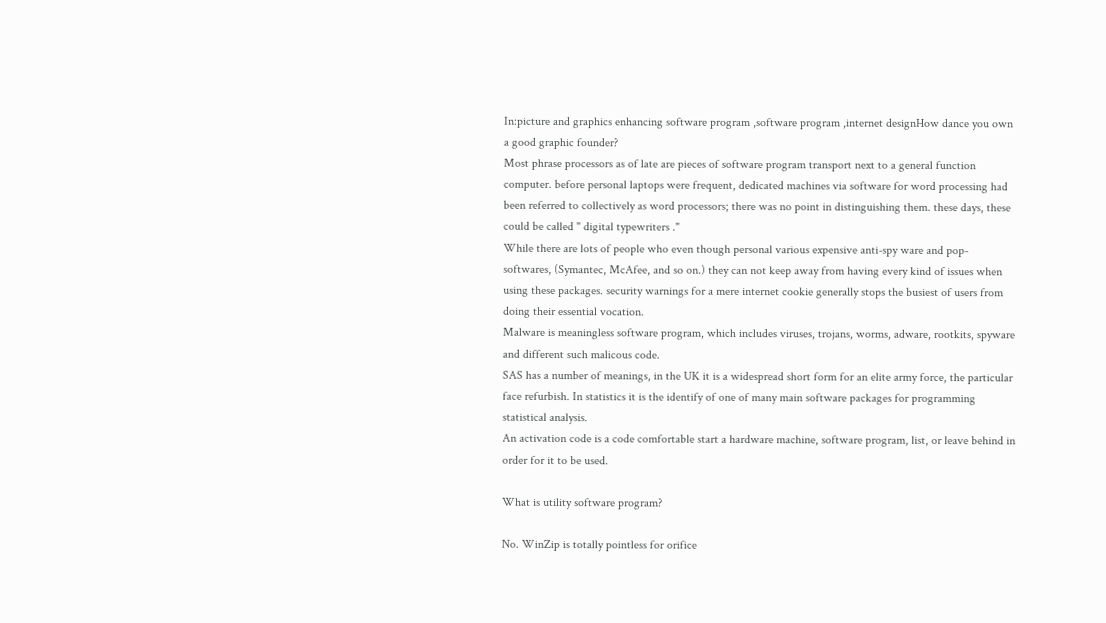In:picture and graphics enhancing software program ,software program ,internet designHow dance you own a good graphic founder?
Most phrase processors as of late are pieces of software program transport next to a general function computer. before personal laptops were frequent, dedicated machines via software for word processing had been referred to collectively as word processors; there was no point in distinguishing them. these days, these could be called " digital typewriters ."
While there are lots of people who even though personal various expensive anti-spy ware and pop- softwares, (Symantec, McAfee, and so on.) they can not keep away from having every kind of issues when using these packages. security warnings for a mere internet cookie generally stops the busiest of users from doing their essential vocation.
Malware is meaningless software program, which includes viruses, trojans, worms, adware, rootkits, spyware and different such malicous code.
SAS has a number of meanings, in the UK it is a widespread short form for an elite army force, the particular face refurbish. In statistics it is the identify of one of many main software packages for programming statistical analysis.
An activation code is a code comfortable start a hardware machine, software program, list, or leave behind in order for it to be used.

What is utility software program?

No. WinZip is totally pointless for orifice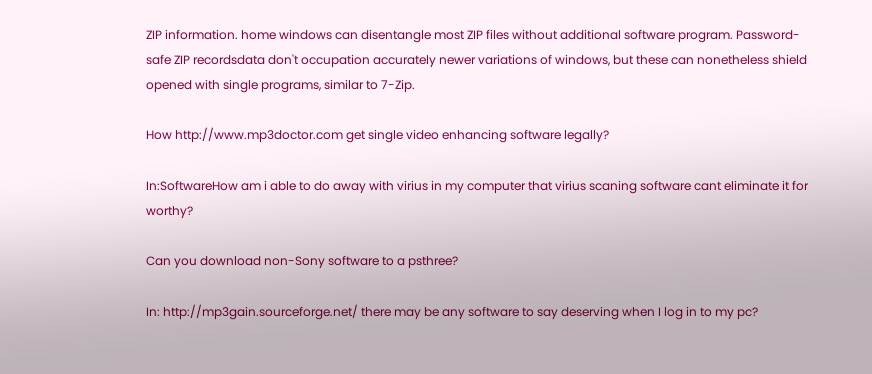ZIP information. home windows can disentangle most ZIP files without additional software program. Password-safe ZIP recordsdata don't occupation accurately newer variations of windows, but these can nonetheless shield opened with single programs, similar to 7-Zip.

How http://www.mp3doctor.com get single video enhancing software legally?

In:SoftwareHow am i able to do away with virius in my computer that virius scaning software cant eliminate it for worthy?

Can you download non-Sony software to a psthree?

In: http://mp3gain.sourceforge.net/ there may be any software to say deserving when I log in to my pc?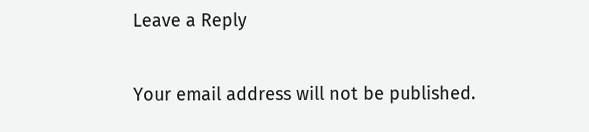Leave a Reply

Your email address will not be published.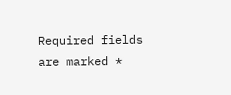Required fields are marked *